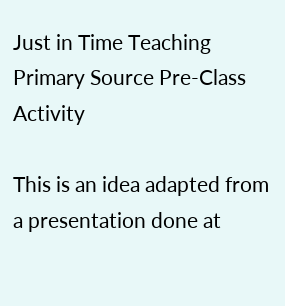Just in Time Teaching Primary Source Pre-Class Activity

This is an idea adapted from a presentation done at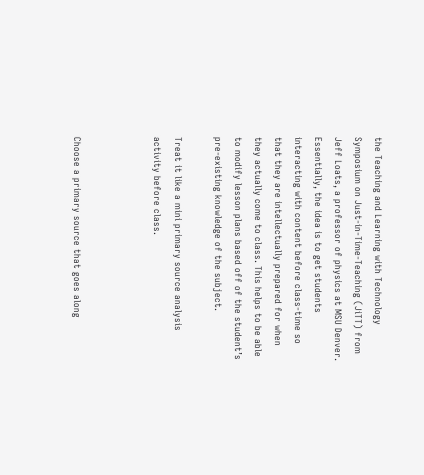the Teaching and Learning with Technology Symposium on Just-in-Time-Teaching (JiTT) from Jeff Loats, a professor of physics at MSU Denver. Essentially, the idea is to get students interacting with content before class-time so that they are intellectually prepared for when they actually come to class. This helps to be able to modify lesson plans based off of the student’s pre-existing knowledge of the subject.

Treat it like a mini primary source analysis activity before class.



Choose a primary source that goes along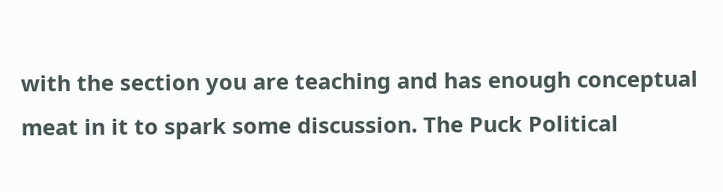with the section you are teaching and has enough conceptual meat in it to spark some discussion. The Puck Political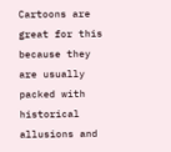Cartoons are great for this because they are usually packed with historical allusions and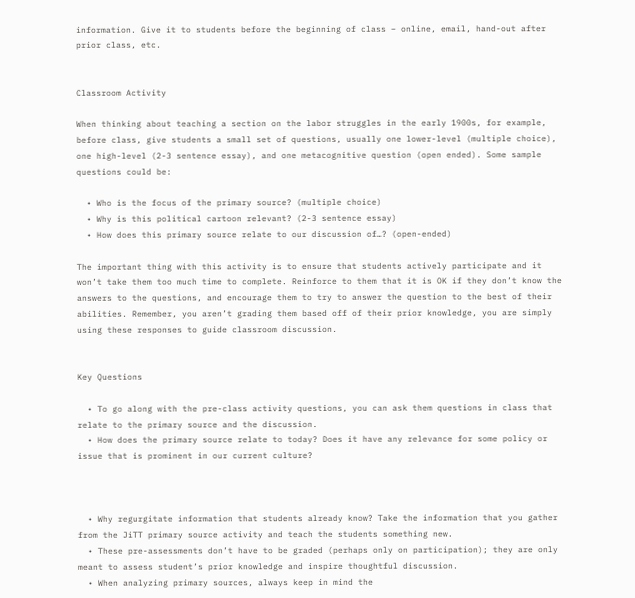information. Give it to students before the beginning of class – online, email, hand-out after prior class, etc.


Classroom Activity

When thinking about teaching a section on the labor struggles in the early 1900s, for example, before class, give students a small set of questions, usually one lower-level (multiple choice), one high-level (2-3 sentence essay), and one metacognitive question (open ended). Some sample questions could be:

  • Who is the focus of the primary source? (multiple choice)
  • Why is this political cartoon relevant? (2-3 sentence essay)
  • How does this primary source relate to our discussion of…? (open-ended)

The important thing with this activity is to ensure that students actively participate and it won’t take them too much time to complete. Reinforce to them that it is OK if they don’t know the answers to the questions, and encourage them to try to answer the question to the best of their abilities. Remember, you aren’t grading them based off of their prior knowledge, you are simply using these responses to guide classroom discussion.


Key Questions

  • To go along with the pre-class activity questions, you can ask them questions in class that relate to the primary source and the discussion.
  • How does the primary source relate to today? Does it have any relevance for some policy or issue that is prominent in our current culture?



  • Why regurgitate information that students already know? Take the information that you gather from the JiTT primary source activity and teach the students something new.
  • These pre-assessments don’t have to be graded (perhaps only on participation); they are only meant to assess student’s prior knowledge and inspire thoughtful discussion.
  • When analyzing primary sources, always keep in mind the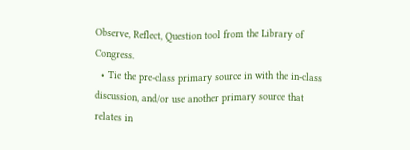Observe, Reflect, Question tool from the Library of Congress.
  • Tie the pre-class primary source in with the in-class discussion, and/or use another primary source that relates in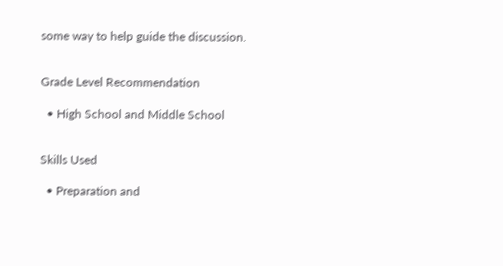some way to help guide the discussion.


Grade Level Recommendation

  • High School and Middle School


Skills Used

  • Preparation and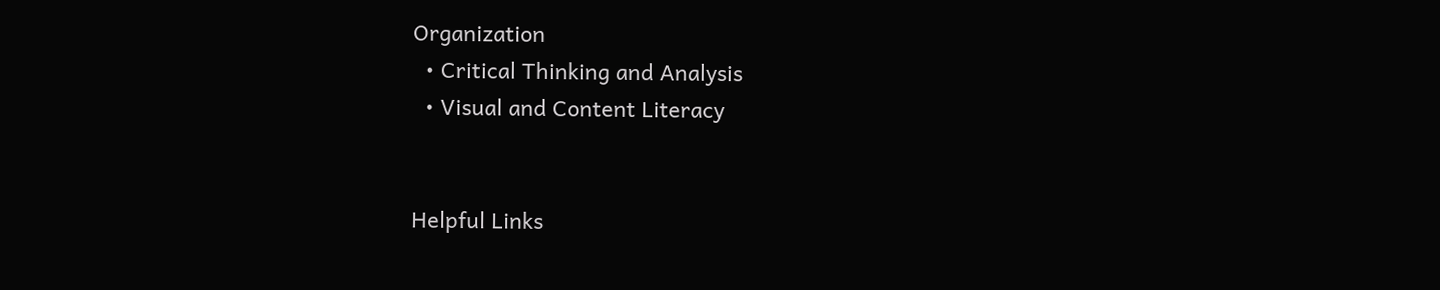Organization
  • Critical Thinking and Analysis
  • Visual and Content Literacy


Helpful Links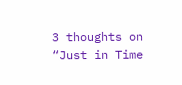3 thoughts on “Just in Time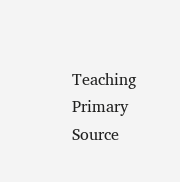Teaching Primary Source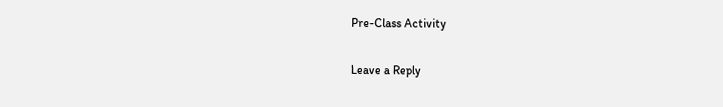Pre-Class Activity

Leave a Reply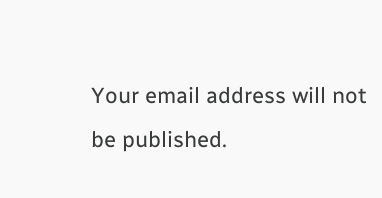Your email address will not be published.